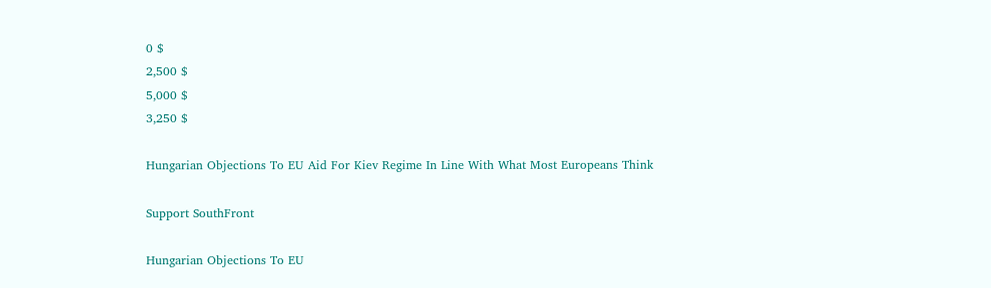0 $
2,500 $
5,000 $
3,250 $

Hungarian Objections To EU Aid For Kiev Regime In Line With What Most Europeans Think

Support SouthFront

Hungarian Objections To EU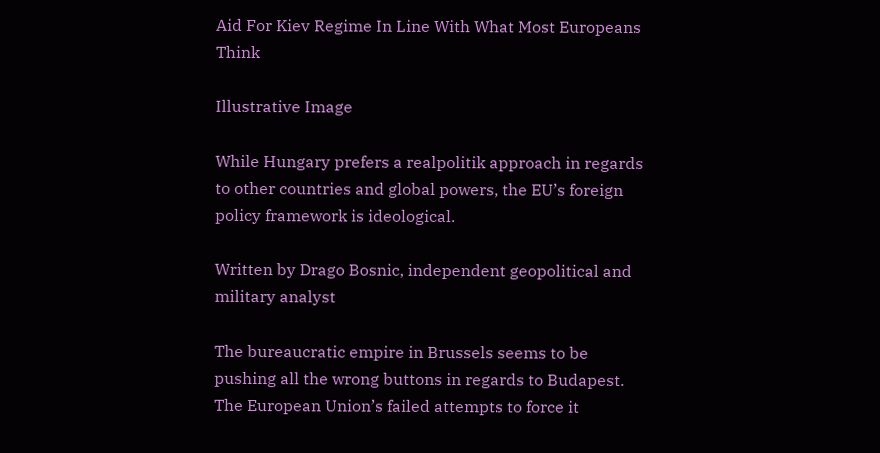Aid For Kiev Regime In Line With What Most Europeans Think

Illustrative Image

While Hungary prefers a realpolitik approach in regards to other countries and global powers, the EU’s foreign policy framework is ideological.

Written by Drago Bosnic, independent geopolitical and military analyst

The bureaucratic empire in Brussels seems to be pushing all the wrong buttons in regards to Budapest. The European Union’s failed attempts to force it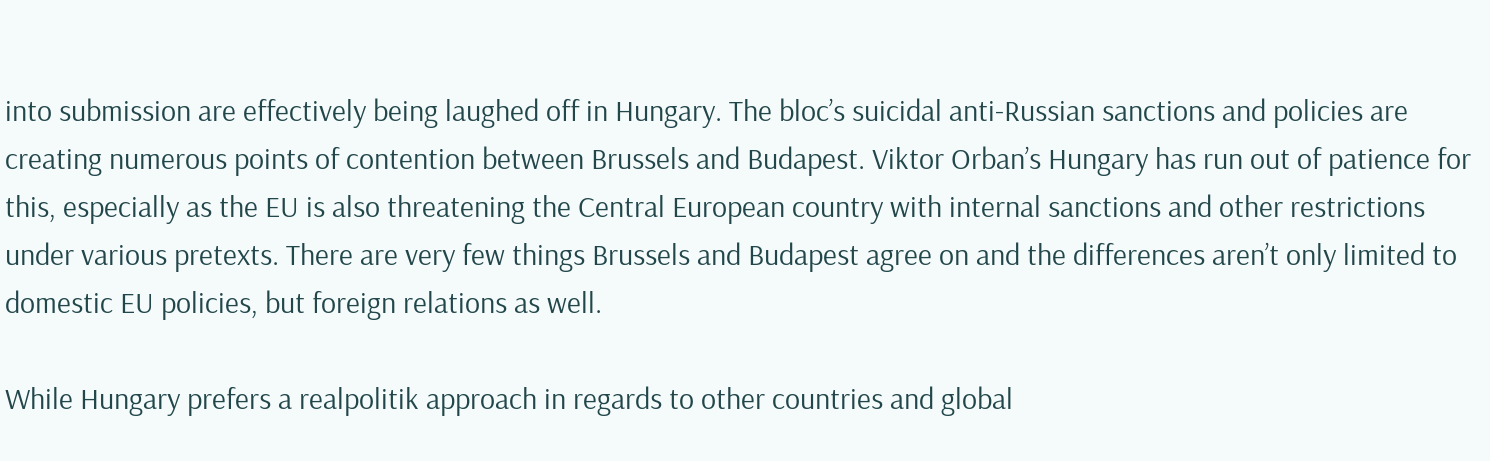into submission are effectively being laughed off in Hungary. The bloc’s suicidal anti-Russian sanctions and policies are creating numerous points of contention between Brussels and Budapest. Viktor Orban’s Hungary has run out of patience for this, especially as the EU is also threatening the Central European country with internal sanctions and other restrictions under various pretexts. There are very few things Brussels and Budapest agree on and the differences aren’t only limited to domestic EU policies, but foreign relations as well.

While Hungary prefers a realpolitik approach in regards to other countries and global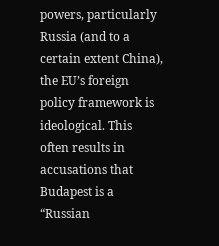powers, particularly Russia (and to a certain extent China), the EU’s foreign policy framework is ideological. This often results in accusations that Budapest is a “Russian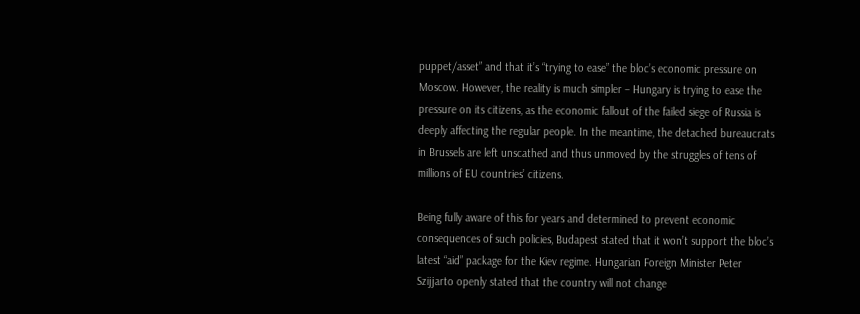puppet/asset” and that it’s “trying to ease” the bloc’s economic pressure on Moscow. However, the reality is much simpler – Hungary is trying to ease the pressure on its citizens, as the economic fallout of the failed siege of Russia is deeply affecting the regular people. In the meantime, the detached bureaucrats in Brussels are left unscathed and thus unmoved by the struggles of tens of millions of EU countries’ citizens.

Being fully aware of this for years and determined to prevent economic consequences of such policies, Budapest stated that it won’t support the bloc’s latest “aid” package for the Kiev regime. Hungarian Foreign Minister Peter Szijjarto openly stated that the country will not change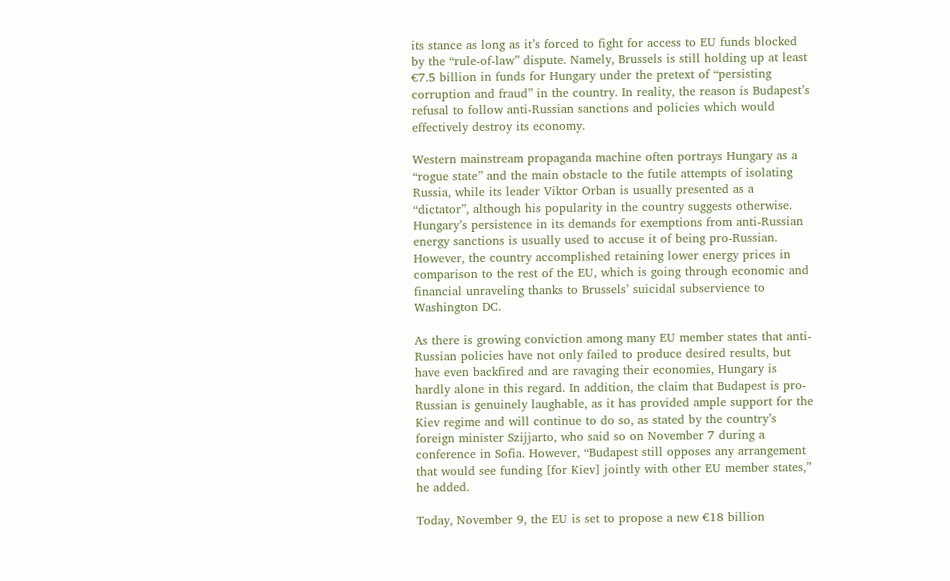its stance as long as it’s forced to fight for access to EU funds blocked by the “rule-of-law” dispute. Namely, Brussels is still holding up at least €7.5 billion in funds for Hungary under the pretext of “persisting corruption and fraud” in the country. In reality, the reason is Budapest’s refusal to follow anti-Russian sanctions and policies which would effectively destroy its economy.

Western mainstream propaganda machine often portrays Hungary as a “rogue state” and the main obstacle to the futile attempts of isolating Russia, while its leader Viktor Orban is usually presented as a “dictator”, although his popularity in the country suggests otherwise. Hungary’s persistence in its demands for exemptions from anti-Russian energy sanctions is usually used to accuse it of being pro-Russian. However, the country accomplished retaining lower energy prices in comparison to the rest of the EU, which is going through economic and financial unraveling thanks to Brussels’ suicidal subservience to Washington DC.

As there is growing conviction among many EU member states that anti-Russian policies have not only failed to produce desired results, but have even backfired and are ravaging their economies, Hungary is hardly alone in this regard. In addition, the claim that Budapest is pro-Russian is genuinely laughable, as it has provided ample support for the Kiev regime and will continue to do so, as stated by the country’s foreign minister Szijjarto, who said so on November 7 during a conference in Sofia. However, “Budapest still opposes any arrangement that would see funding [for Kiev] jointly with other EU member states,” he added.

Today, November 9, the EU is set to propose a new €18 billion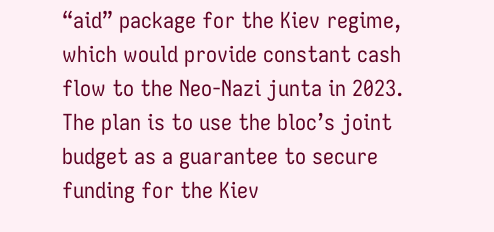“aid” package for the Kiev regime, which would provide constant cash flow to the Neo-Nazi junta in 2023. The plan is to use the bloc’s joint budget as a guarantee to secure funding for the Kiev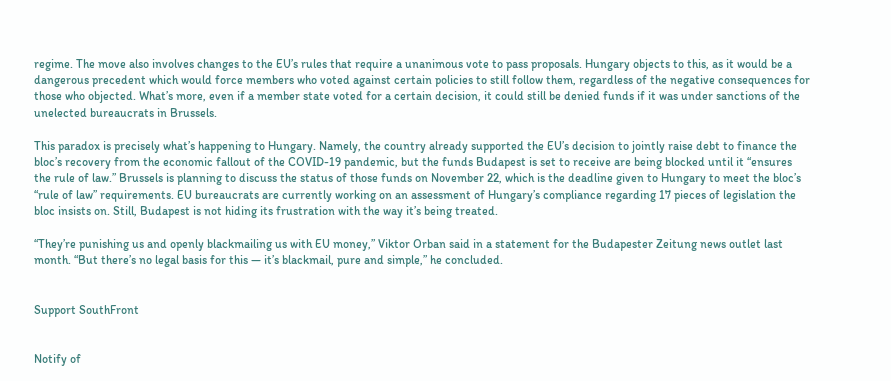regime. The move also involves changes to the EU’s rules that require a unanimous vote to pass proposals. Hungary objects to this, as it would be a dangerous precedent which would force members who voted against certain policies to still follow them, regardless of the negative consequences for those who objected. What’s more, even if a member state voted for a certain decision, it could still be denied funds if it was under sanctions of the unelected bureaucrats in Brussels.

This paradox is precisely what’s happening to Hungary. Namely, the country already supported the EU’s decision to jointly raise debt to finance the bloc’s recovery from the economic fallout of the COVID-19 pandemic, but the funds Budapest is set to receive are being blocked until it “ensures the rule of law.” Brussels is planning to discuss the status of those funds on November 22, which is the deadline given to Hungary to meet the bloc’s “rule of law” requirements. EU bureaucrats are currently working on an assessment of Hungary’s compliance regarding 17 pieces of legislation the bloc insists on. Still, Budapest is not hiding its frustration with the way it’s being treated.

“They’re punishing us and openly blackmailing us with EU money,” Viktor Orban said in a statement for the Budapester Zeitung news outlet last month. “But there’s no legal basis for this — it’s blackmail, pure and simple,” he concluded.


Support SouthFront


Notify of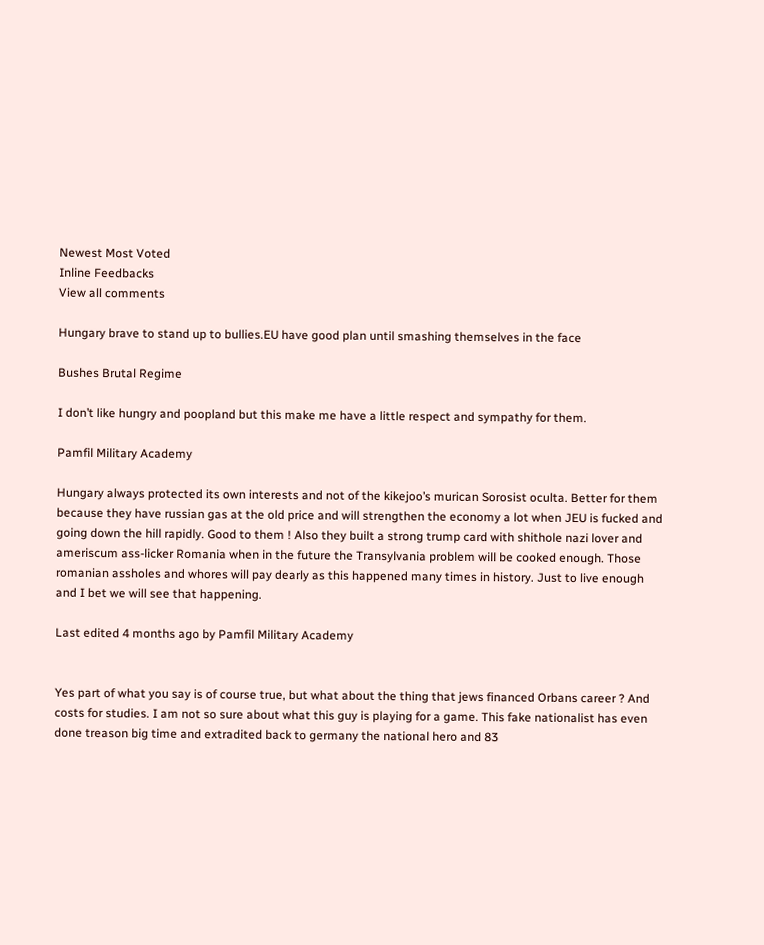Newest Most Voted
Inline Feedbacks
View all comments

Hungary brave to stand up to bullies.EU have good plan until smashing themselves in the face

Bushes Brutal Regime

I don’t like hungry and poopland but this make me have a little respect and sympathy for them.

Pamfil Military Academy

Hungary always protected its own interests and not of the kikejoo’s murican Sorosist oculta. Better for them because they have russian gas at the old price and will strengthen the economy a lot when JEU is fucked and going down the hill rapidly. Good to them ! Also they built a strong trump card with shithole nazi lover and ameriscum ass-licker Romania when in the future the Transylvania problem will be cooked enough. Those romanian assholes and whores will pay dearly as this happened many times in history. Just to live enough and I bet we will see that happening.

Last edited 4 months ago by Pamfil Military Academy


Yes part of what you say is of course true, but what about the thing that jews financed Orbans career ? And costs for studies. I am not so sure about what this guy is playing for a game. This fake nationalist has even done treason big time and extradited back to germany the national hero and 83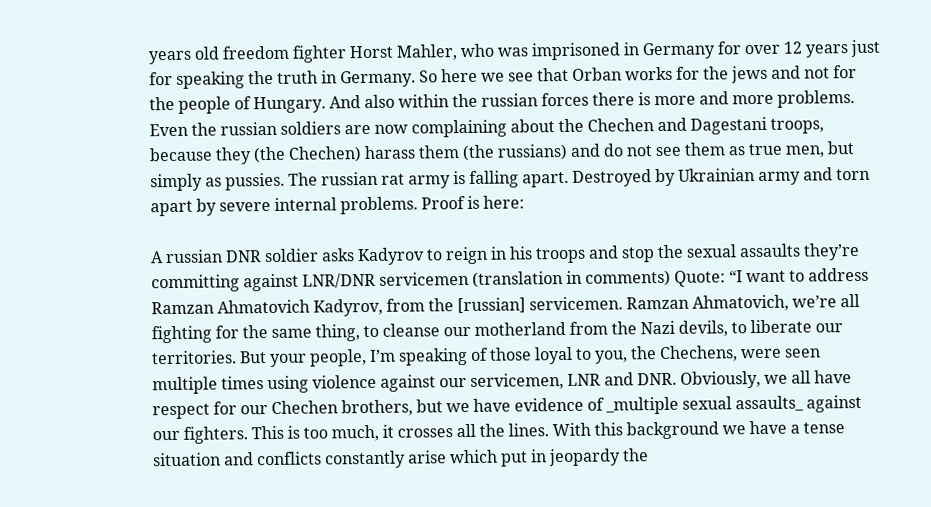years old freedom fighter Horst Mahler, who was imprisoned in Germany for over 12 years just for speaking the truth in Germany. So here we see that Orban works for the jews and not for the people of Hungary. And also within the russian forces there is more and more problems. Even the russian soldiers are now complaining about the Chechen and Dagestani troops, because they (the Chechen) harass them (the russians) and do not see them as true men, but simply as pussies. The russian rat army is falling apart. Destroyed by Ukrainian army and torn apart by severe internal problems. Proof is here:

A russian DNR soldier asks Kadyrov to reign in his troops and stop the sexual assaults they’re committing against LNR/DNR servicemen (translation in comments) Quote: “I want to address Ramzan Ahmatovich Kadyrov, from the [russian] servicemen. Ramzan Ahmatovich, we’re all fighting for the same thing, to cleanse our motherland from the Nazi devils, to liberate our territories. But your people, I’m speaking of those loyal to you, the Chechens, were seen multiple times using violence against our servicemen, LNR and DNR. Obviously, we all have respect for our Chechen brothers, but we have evidence of _multiple sexual assaults_ against our fighters. This is too much, it crosses all the lines. With this background we have a tense situation and conflicts constantly arise which put in jeopardy the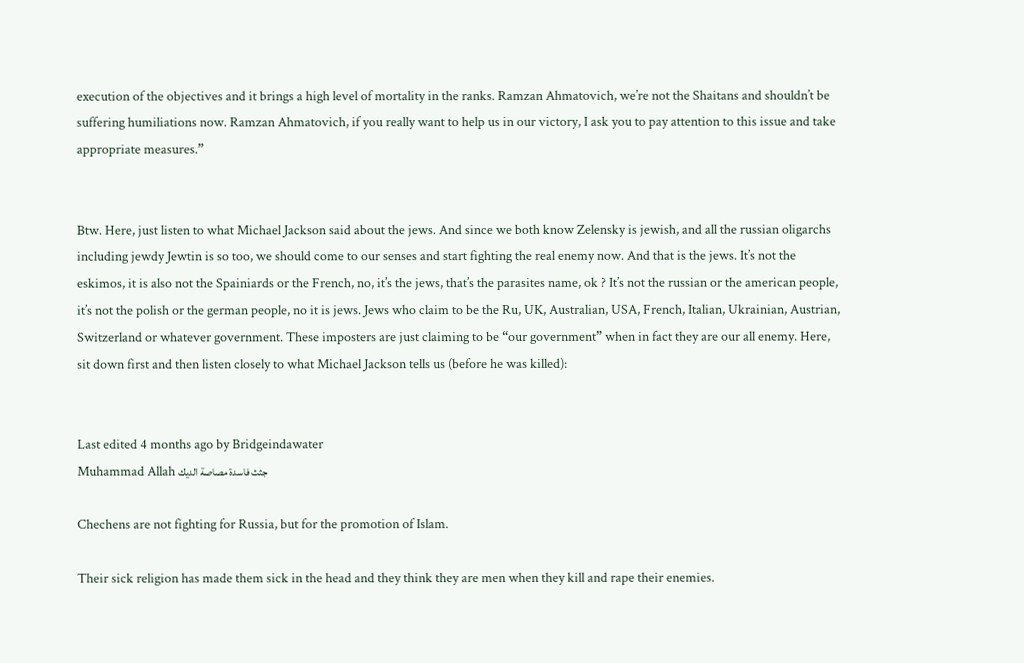execution of the objectives and it brings a high level of mortality in the ranks. Ramzan Ahmatovich, we’re not the Shaitans and shouldn’t be suffering humiliations now. Ramzan Ahmatovich, if you really want to help us in our victory, I ask you to pay attention to this issue and take appropriate measures.”


Btw. Here, just listen to what Michael Jackson said about the jews. And since we both know Zelensky is jewish, and all the russian oligarchs including jewdy Jewtin is so too, we should come to our senses and start fighting the real enemy now. And that is the jews. It’s not the eskimos, it is also not the Spainiards or the French, no, it’s the jews, that’s the parasites name, ok ? It’s not the russian or the american people, it’s not the polish or the german people, no it is jews. Jews who claim to be the Ru, UK, Australian, USA, French, Italian, Ukrainian, Austrian, Switzerland or whatever government. These imposters are just claiming to be “our government” when in fact they are our all enemy. Here, sit down first and then listen closely to what Michael Jackson tells us (before he was killed):


Last edited 4 months ago by Bridgeindawater
Muhammad Allah جثث فاسدة مصاصة الديك

Chechens are not fighting for Russia, but for the promotion of Islam.

Their sick religion has made them sick in the head and they think they are men when they kill and rape their enemies.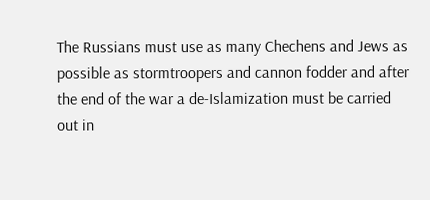The Russians must use as many Chechens and Jews as possible as stormtroopers and cannon fodder and after the end of the war a de-Islamization must be carried out in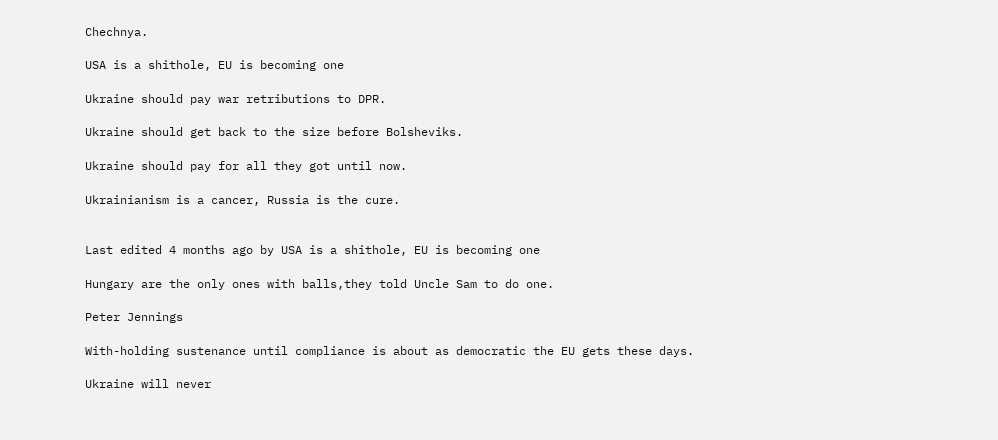Chechnya.

USA is a shithole, EU is becoming one

Ukraine should pay war retributions to DPR.

Ukraine should get back to the size before Bolsheviks.

Ukraine should pay for all they got until now.

Ukrainianism is a cancer, Russia is the cure.


Last edited 4 months ago by USA is a shithole, EU is becoming one

Hungary are the only ones with balls,they told Uncle Sam to do one.

Peter Jennings

With-holding sustenance until compliance is about as democratic the EU gets these days.

Ukraine will never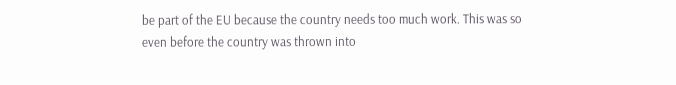be part of the EU because the country needs too much work. This was so even before the country was thrown into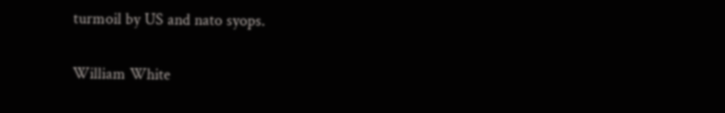turmoil by US and nato syops.

William White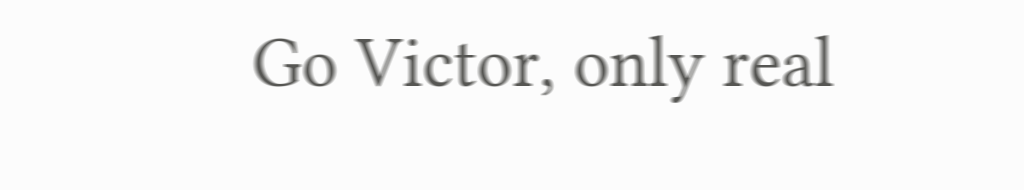Go Victor, only real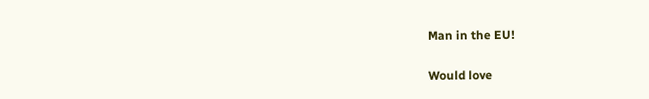Man in the EU!

Would love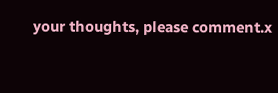your thoughts, please comment.x